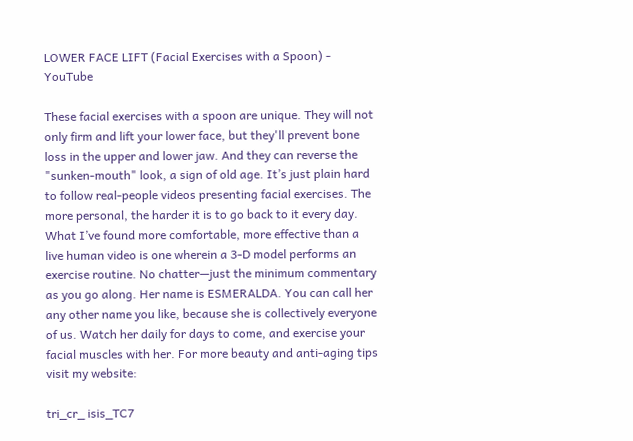LOWER FACE LIFT (Facial Exercises with a Spoon) - YouTube

These facial exercises with a spoon are unique. They will not only firm and lift your lower face, but they'll prevent bone loss in the upper and lower jaw. And they can reverse the "sunken-mouth" look, a sign of old age. It’s just plain hard to follow real-people videos presenting facial exercises. The more personal, the harder it is to go back to it every day. What I’ve found more comfortable, more effective than a live human video is one wherein a 3-D model performs an exercise routine. No chatter—just the minimum commentary as you go along. Her name is ESMERALDA. You can call her any other name you like, because she is collectively everyone of us. Watch her daily for days to come, and exercise your facial muscles with her. For more beauty and anti-aging tips visit my website:

tri_cr_ isis_TC7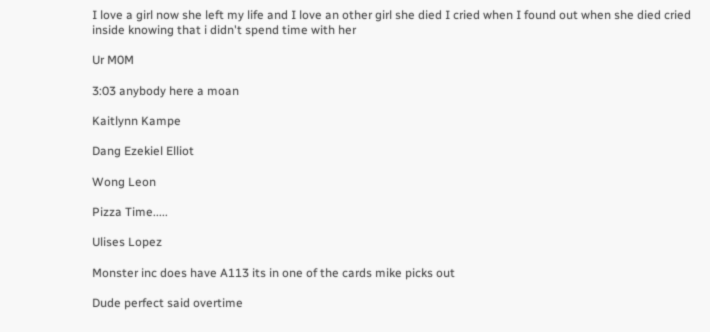I love a girl now she left my life and I love an other girl she died I cried when I found out when she died cried inside knowing that i didn't spend time with her

Ur M0M

3:03 anybody here a moan

Kaitlynn Kampe

Dang Ezekiel Elliot

Wong Leon

Pizza Time.....

Ulises Lopez

Monster inc does have A113 its in one of the cards mike picks out

Dude perfect said overtime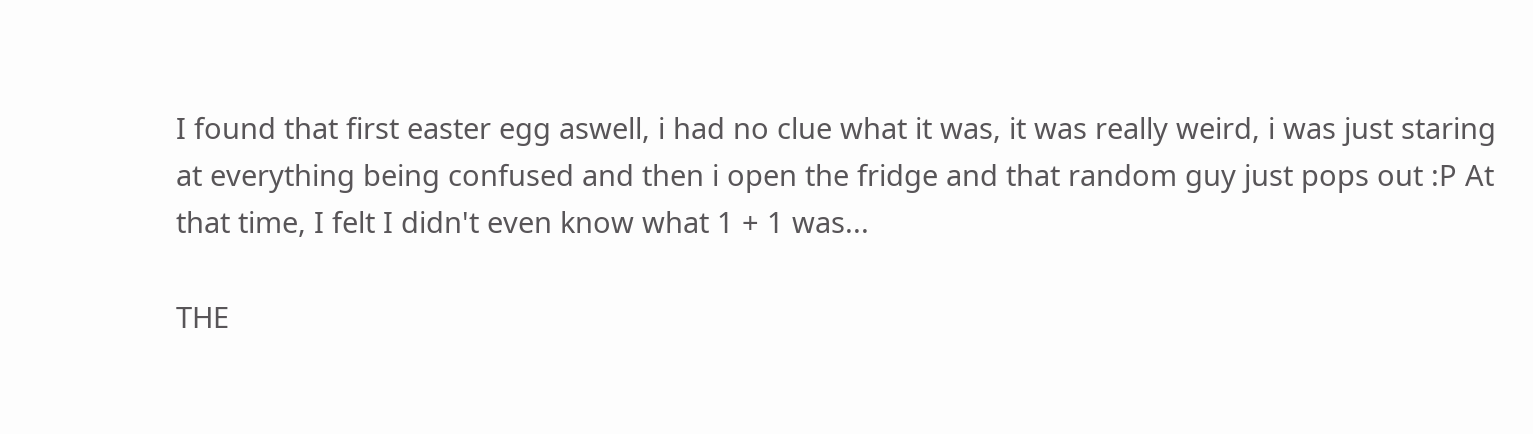I found that first easter egg aswell, i had no clue what it was, it was really weird, i was just staring at everything being confused and then i open the fridge and that random guy just pops out :P At that time, I felt I didn't even know what 1 + 1 was...

THE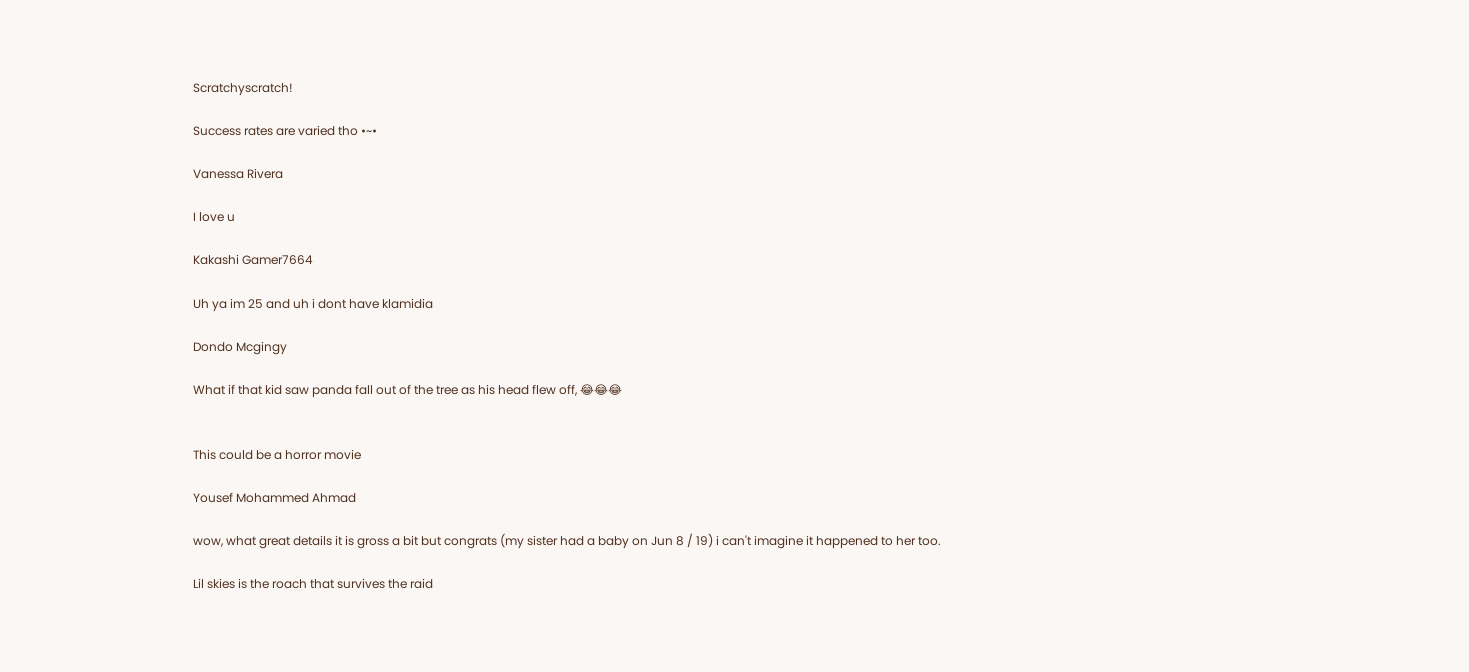Scratchyscratch!

Success rates are varied tho •~•

Vanessa Rivera

I love u

Kakashi Gamer7664

Uh ya im 25 and uh i dont have klamidia

Dondo Mcgingy

What if that kid saw panda fall out of the tree as his head flew off, 😂😂😂


This could be a horror movie

Yousef Mohammed Ahmad

wow, what great details it is gross a bit but congrats (my sister had a baby on Jun 8 / 19) i can't imagine it happened to her too.

Lil skies is the roach that survives the raid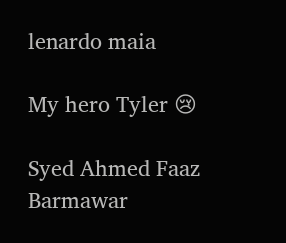lenardo maia

My hero Tyler 😢

Syed Ahmed Faaz Barmawar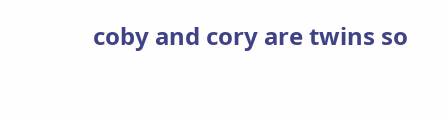coby and cory are twins so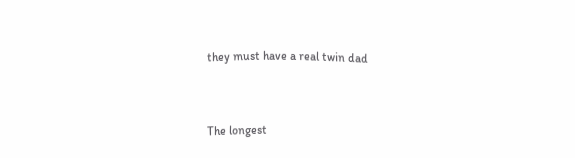they must have a real twin dad


The longest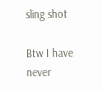sling shot

Btw I have never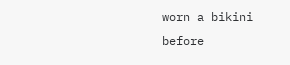worn a bikini before